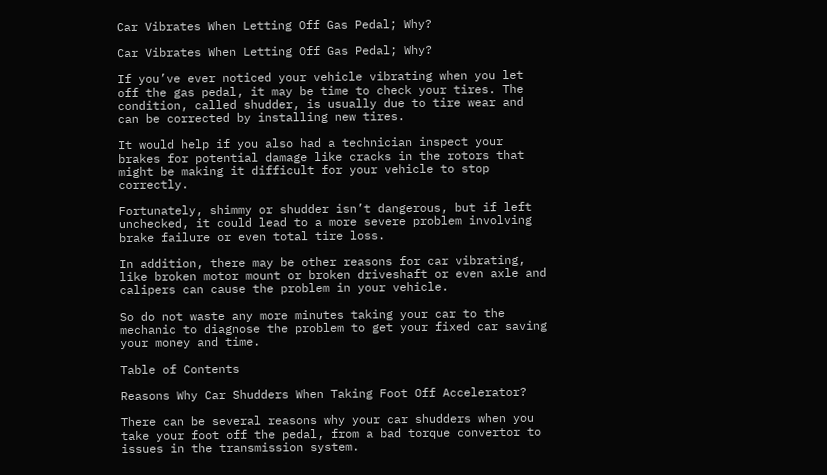Car Vibrates When Letting Off Gas Pedal; Why?

Car Vibrates When Letting Off Gas Pedal; Why?

If you’ve ever noticed your vehicle vibrating when you let off the gas pedal, it may be time to check your tires. The condition, called shudder, is usually due to tire wear and can be corrected by installing new tires.

It would help if you also had a technician inspect your brakes for potential damage like cracks in the rotors that might be making it difficult for your vehicle to stop correctly.

Fortunately, shimmy or shudder isn’t dangerous, but if left unchecked, it could lead to a more severe problem involving brake failure or even total tire loss.

In addition, there may be other reasons for car vibrating, like broken motor mount or broken driveshaft or even axle and calipers can cause the problem in your vehicle.

So do not waste any more minutes taking your car to the mechanic to diagnose the problem to get your fixed car saving your money and time.

Table of Contents

Reasons Why Car Shudders When Taking Foot Off Accelerator?

There can be several reasons why your car shudders when you take your foot off the pedal, from a bad torque convertor to issues in the transmission system.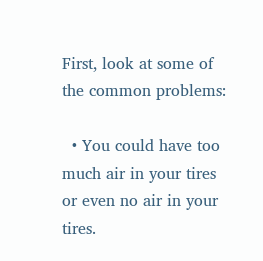First, look at some of the common problems:

  • You could have too much air in your tires or even no air in your tires.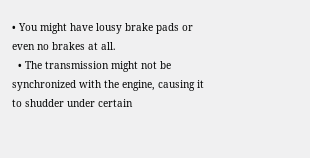• You might have lousy brake pads or even no brakes at all.
  • The transmission might not be synchronized with the engine, causing it to shudder under certain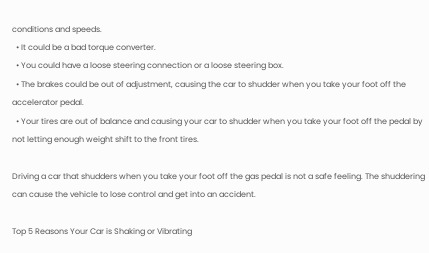conditions and speeds.
  • It could be a bad torque converter.
  • You could have a loose steering connection or a loose steering box.
  • The brakes could be out of adjustment, causing the car to shudder when you take your foot off the accelerator pedal.
  • Your tires are out of balance and causing your car to shudder when you take your foot off the pedal by not letting enough weight shift to the front tires.

Driving a car that shudders when you take your foot off the gas pedal is not a safe feeling. The shuddering can cause the vehicle to lose control and get into an accident.

Top 5 Reasons Your Car is Shaking or Vibrating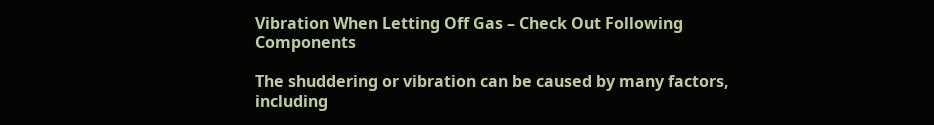Vibration When Letting Off Gas – Check Out Following Components

The shuddering or vibration can be caused by many factors, including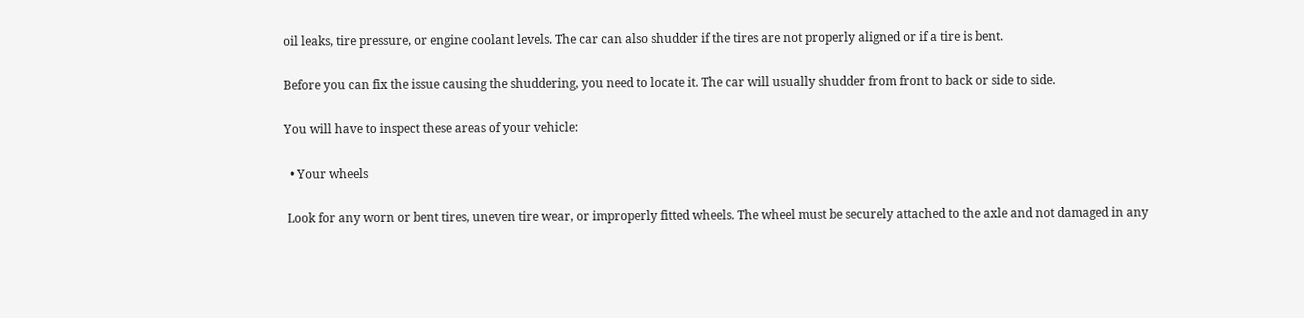oil leaks, tire pressure, or engine coolant levels. The car can also shudder if the tires are not properly aligned or if a tire is bent.

Before you can fix the issue causing the shuddering, you need to locate it. The car will usually shudder from front to back or side to side.

You will have to inspect these areas of your vehicle:

  • Your wheels

 Look for any worn or bent tires, uneven tire wear, or improperly fitted wheels. The wheel must be securely attached to the axle and not damaged in any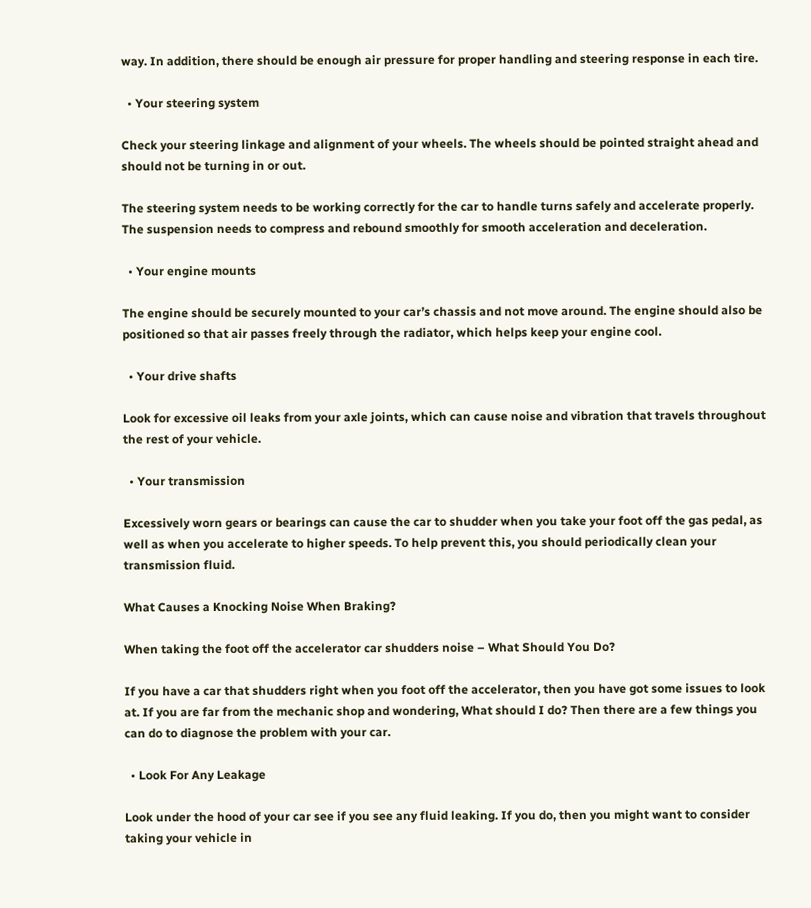way. In addition, there should be enough air pressure for proper handling and steering response in each tire.

  • Your steering system

Check your steering linkage and alignment of your wheels. The wheels should be pointed straight ahead and should not be turning in or out.

The steering system needs to be working correctly for the car to handle turns safely and accelerate properly. The suspension needs to compress and rebound smoothly for smooth acceleration and deceleration.

  • Your engine mounts

The engine should be securely mounted to your car’s chassis and not move around. The engine should also be positioned so that air passes freely through the radiator, which helps keep your engine cool.

  • Your drive shafts

Look for excessive oil leaks from your axle joints, which can cause noise and vibration that travels throughout the rest of your vehicle.

  • Your transmission

Excessively worn gears or bearings can cause the car to shudder when you take your foot off the gas pedal, as well as when you accelerate to higher speeds. To help prevent this, you should periodically clean your transmission fluid.

What Causes a Knocking Noise When Braking?

When taking the foot off the accelerator car shudders noise – What Should You Do?

If you have a car that shudders right when you foot off the accelerator, then you have got some issues to look at. If you are far from the mechanic shop and wondering, What should I do? Then there are a few things you can do to diagnose the problem with your car.

  • Look For Any Leakage

Look under the hood of your car see if you see any fluid leaking. If you do, then you might want to consider taking your vehicle in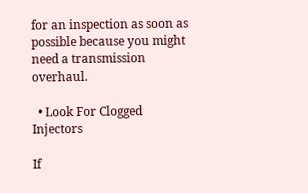for an inspection as soon as possible because you might need a transmission overhaul.

  • Look For Clogged Injectors

If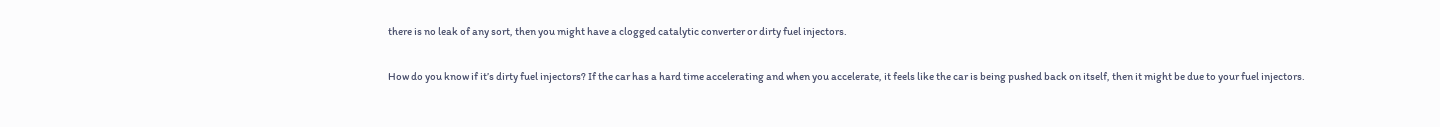there is no leak of any sort, then you might have a clogged catalytic converter or dirty fuel injectors.

How do you know if it’s dirty fuel injectors? If the car has a hard time accelerating and when you accelerate, it feels like the car is being pushed back on itself, then it might be due to your fuel injectors.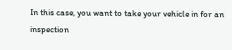In this case, you want to take your vehicle in for an inspection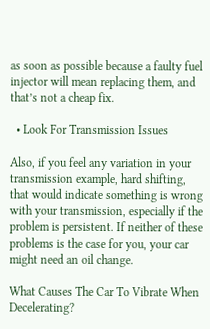as soon as possible because a faulty fuel injector will mean replacing them, and that’s not a cheap fix.

  • Look For Transmission Issues

Also, if you feel any variation in your transmission example, hard shifting, that would indicate something is wrong with your transmission, especially if the problem is persistent. If neither of these problems is the case for you, your car might need an oil change.

What Causes The Car To Vibrate When Decelerating?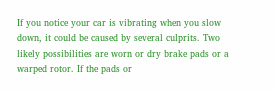If you notice your car is vibrating when you slow down, it could be caused by several culprits. Two likely possibilities are worn or dry brake pads or a warped rotor. If the pads or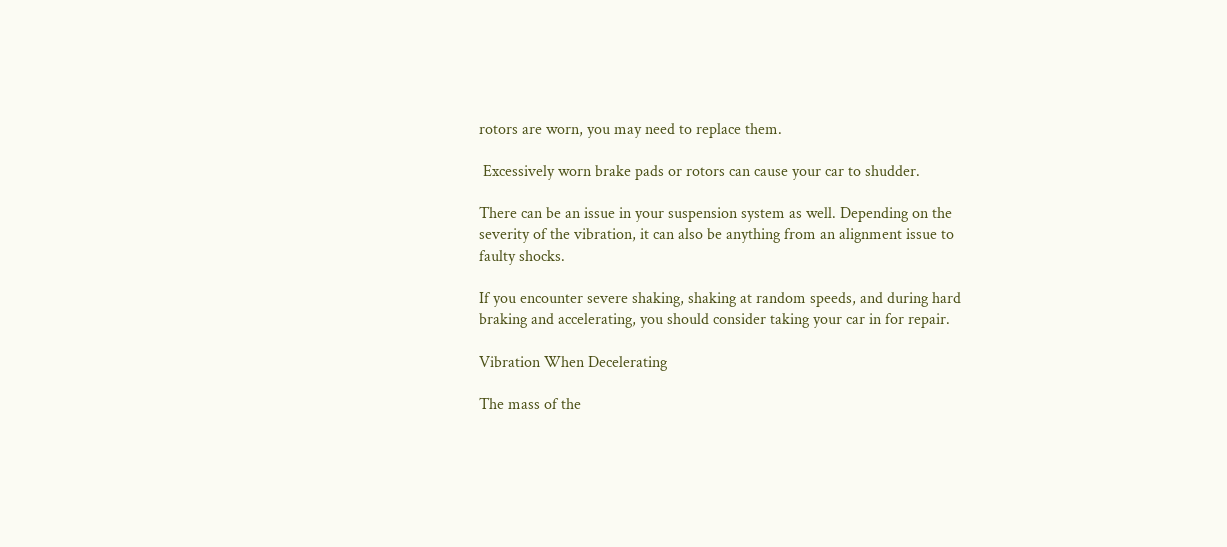rotors are worn, you may need to replace them.

 Excessively worn brake pads or rotors can cause your car to shudder.

There can be an issue in your suspension system as well. Depending on the severity of the vibration, it can also be anything from an alignment issue to faulty shocks.

If you encounter severe shaking, shaking at random speeds, and during hard braking and accelerating, you should consider taking your car in for repair.

Vibration When Decelerating

The mass of the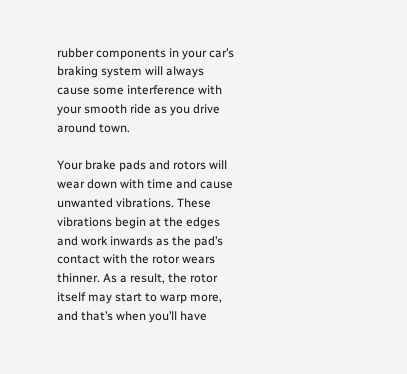rubber components in your car’s braking system will always cause some interference with your smooth ride as you drive around town.

Your brake pads and rotors will wear down with time and cause unwanted vibrations. These vibrations begin at the edges and work inwards as the pad’s contact with the rotor wears thinner. As a result, the rotor itself may start to warp more, and that’s when you’ll have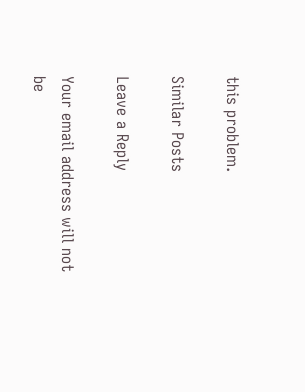this problem.

Similar Posts

Leave a Reply

Your email address will not be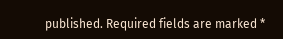published. Required fields are marked *